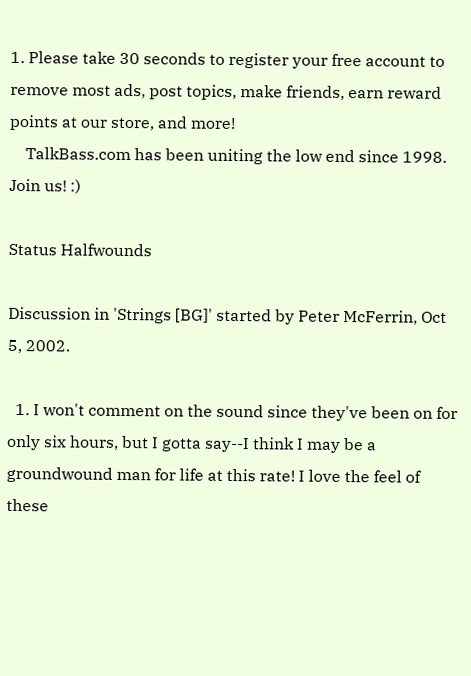1. Please take 30 seconds to register your free account to remove most ads, post topics, make friends, earn reward points at our store, and more!
    TalkBass.com has been uniting the low end since 1998.  Join us! :)

Status Halfwounds

Discussion in 'Strings [BG]' started by Peter McFerrin, Oct 5, 2002.

  1. I won't comment on the sound since they've been on for only six hours, but I gotta say--I think I may be a groundwound man for life at this rate! I love the feel of these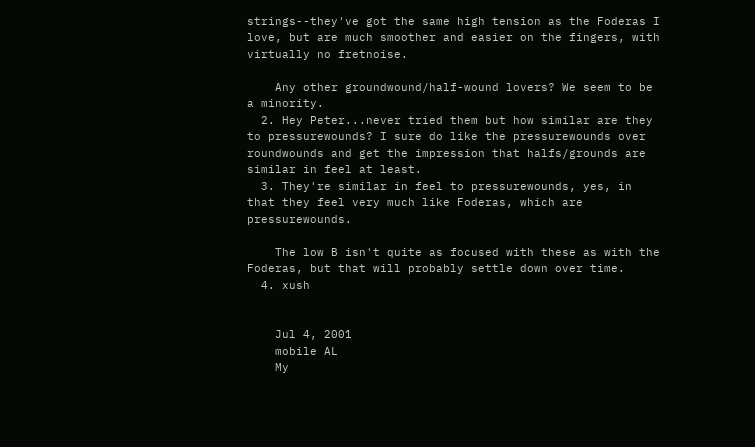strings--they've got the same high tension as the Foderas I love, but are much smoother and easier on the fingers, with virtually no fretnoise.

    Any other groundwound/half-wound lovers? We seem to be a minority.
  2. Hey Peter...never tried them but how similar are they to pressurewounds? I sure do like the pressurewounds over roundwounds and get the impression that halfs/grounds are similar in feel at least.
  3. They're similar in feel to pressurewounds, yes, in that they feel very much like Foderas, which are pressurewounds.

    The low B isn't quite as focused with these as with the Foderas, but that will probably settle down over time.
  4. xush


    Jul 4, 2001
    mobile AL
    My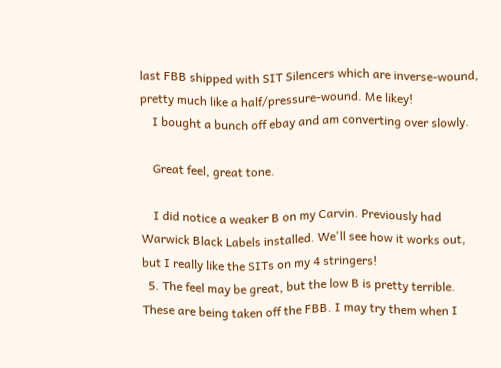last FBB shipped with SIT Silencers which are inverse-wound, pretty much like a half/pressure-wound. Me likey!
    I bought a bunch off ebay and am converting over slowly.

    Great feel, great tone.

    I did notice a weaker B on my Carvin. Previously had Warwick Black Labels installed. We'll see how it works out, but I really like the SITs on my 4 stringers!
  5. The feel may be great, but the low B is pretty terrible. These are being taken off the FBB. I may try them when I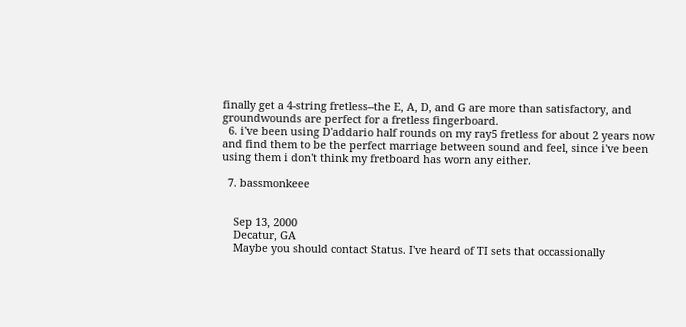finally get a 4-string fretless--the E, A, D, and G are more than satisfactory, and groundwounds are perfect for a fretless fingerboard.
  6. i've been using D'addario half rounds on my ray5 fretless for about 2 years now and find them to be the perfect marriage between sound and feel, since i've been using them i don't think my fretboard has worn any either.

  7. bassmonkeee


    Sep 13, 2000
    Decatur, GA
    Maybe you should contact Status. I've heard of TI sets that occassionally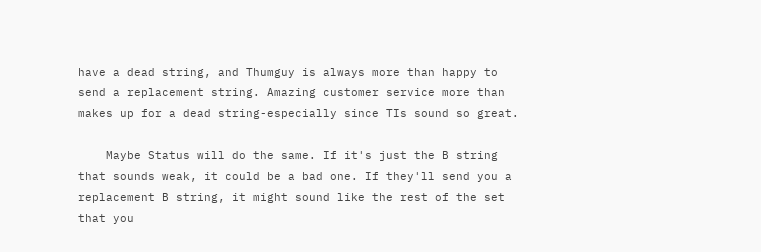have a dead string, and Thumguy is always more than happy to send a replacement string. Amazing customer service more than makes up for a dead string-especially since TIs sound so great.

    Maybe Status will do the same. If it's just the B string that sounds weak, it could be a bad one. If they'll send you a replacement B string, it might sound like the rest of the set that you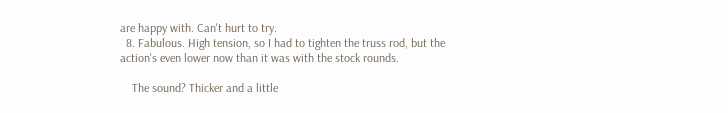are happy with. Can't hurt to try.
  8. Fabulous. High tension, so I had to tighten the truss rod, but the action's even lower now than it was with the stock rounds.

    The sound? Thicker and a little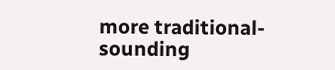more traditional-sounding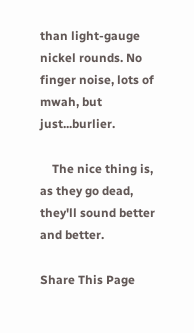than light-gauge nickel rounds. No finger noise, lots of mwah, but just...burlier.

    The nice thing is, as they go dead, they'll sound better and better.

Share This Page